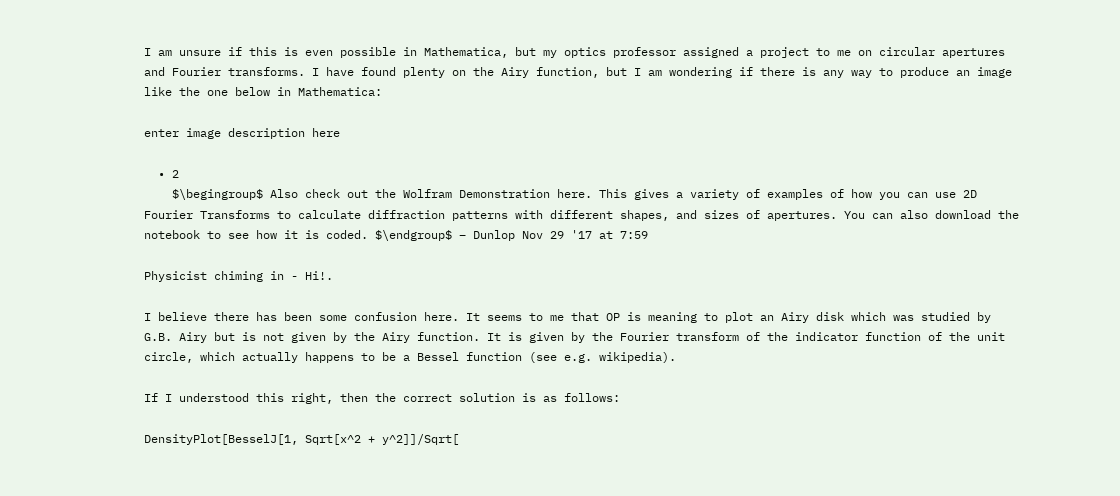I am unsure if this is even possible in Mathematica, but my optics professor assigned a project to me on circular apertures and Fourier transforms. I have found plenty on the Airy function, but I am wondering if there is any way to produce an image like the one below in Mathematica:

enter image description here

  • 2
    $\begingroup$ Also check out the Wolfram Demonstration here. This gives a variety of examples of how you can use 2D Fourier Transforms to calculate diffraction patterns with different shapes, and sizes of apertures. You can also download the notebook to see how it is coded. $\endgroup$ – Dunlop Nov 29 '17 at 7:59

Physicist chiming in - Hi!.

I believe there has been some confusion here. It seems to me that OP is meaning to plot an Airy disk which was studied by G.B. Airy but is not given by the Airy function. It is given by the Fourier transform of the indicator function of the unit circle, which actually happens to be a Bessel function (see e.g. wikipedia).

If I understood this right, then the correct solution is as follows:

DensityPlot[BesselJ[1, Sqrt[x^2 + y^2]]/Sqrt[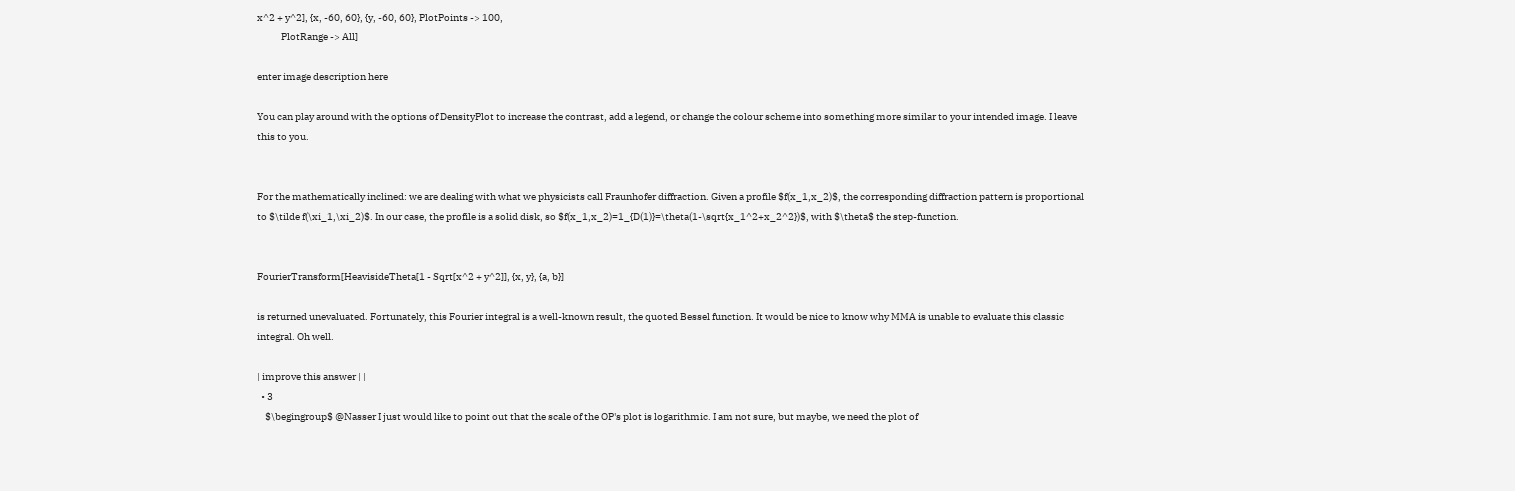x^2 + y^2], {x, -60, 60}, {y, -60, 60}, PlotPoints -> 100,
            PlotRange -> All]

enter image description here

You can play around with the options of DensityPlot to increase the contrast, add a legend, or change the colour scheme into something more similar to your intended image. I leave this to you.


For the mathematically inclined: we are dealing with what we physicists call Fraunhofer diffraction. Given a profile $f(x_1,x_2)$, the corresponding diffraction pattern is proportional to $\tilde f(\xi_1,\xi_2)$. In our case, the profile is a solid disk, so $f(x_1,x_2)=1_{D(1)}=\theta(1-\sqrt{x_1^2+x_2^2})$, with $\theta$ the step-function.


FourierTransform[HeavisideTheta[1 - Sqrt[x^2 + y^2]], {x, y}, {a, b}]

is returned unevaluated. Fortunately, this Fourier integral is a well-known result, the quoted Bessel function. It would be nice to know why MMA is unable to evaluate this classic integral. Oh well.

| improve this answer | |
  • 3
    $\begingroup$ @Nasser I just would like to point out that the scale of the OP's plot is logarithmic. I am not sure, but maybe, we need the plot of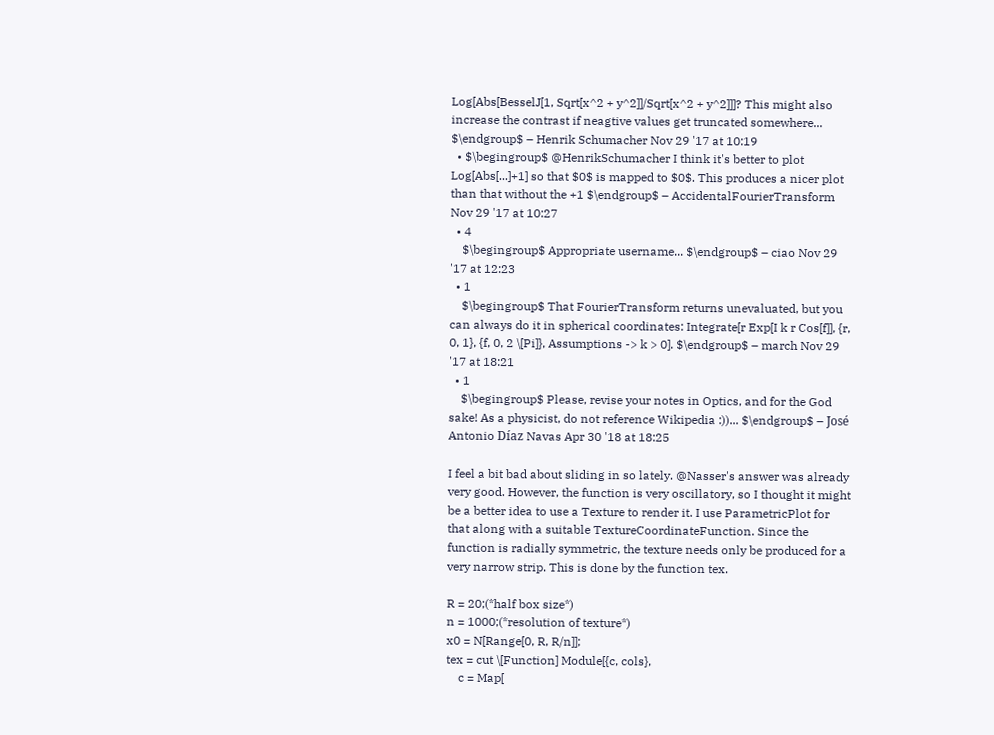Log[Abs[BesselJ[1, Sqrt[x^2 + y^2]]/Sqrt[x^2 + y^2]]]? This might also increase the contrast if neagtive values get truncated somewhere... $\endgroup$ – Henrik Schumacher Nov 29 '17 at 10:19
  • $\begingroup$ @HenrikSchumacher I think it's better to plot Log[Abs[...]+1] so that $0$ is mapped to $0$. This produces a nicer plot than that without the +1 $\endgroup$ – AccidentalFourierTransform Nov 29 '17 at 10:27
  • 4
    $\begingroup$ Appropriate username... $\endgroup$ – ciao Nov 29 '17 at 12:23
  • 1
    $\begingroup$ That FourierTransform returns unevaluated, but you can always do it in spherical coordinates: Integrate[r Exp[I k r Cos[f]], {r, 0, 1}, {f, 0, 2 \[Pi]}, Assumptions -> k > 0]. $\endgroup$ – march Nov 29 '17 at 18:21
  • 1
    $\begingroup$ Please, revise your notes in Optics, and for the God sake! As a physicist, do not reference Wikipedia :))... $\endgroup$ – José Antonio Díaz Navas Apr 30 '18 at 18:25

I feel a bit bad about sliding in so lately. @Nasser's answer was already very good. However, the function is very oscillatory, so I thought it might be a better idea to use a Texture to render it. I use ParametricPlot for that along with a suitable TextureCoordinateFunction. Since the function is radially symmetric, the texture needs only be produced for a very narrow strip. This is done by the function tex.

R = 20;(*half box size*)
n = 1000;(*resolution of texture*)
x0 = N[Range[0, R, R/n]];
tex = cut \[Function] Module[{c, cols},
    c = Map[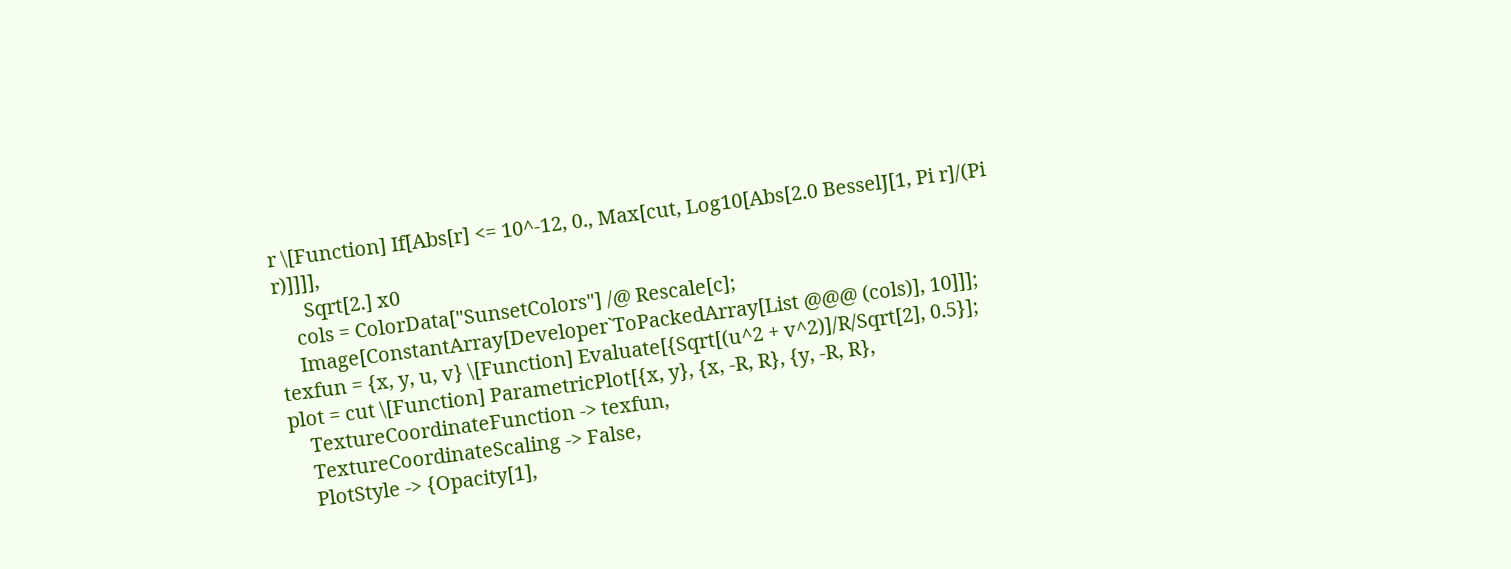r \[Function] If[Abs[r] <= 10^-12, 0., Max[cut, Log10[Abs[2.0 BesselJ[1, Pi r]/(Pi r)]]]],
      Sqrt[2.] x0
    cols = ColorData["SunsetColors"] /@ Rescale[c];
    Image[ConstantArray[Developer`ToPackedArray[List @@@ (cols)], 10]]];
texfun = {x, y, u, v} \[Function] Evaluate[{Sqrt[(u^2 + v^2)]/R/Sqrt[2], 0.5}];
plot = cut \[Function] ParametricPlot[{x, y}, {x, -R, R}, {y, -R, R},
    TextureCoordinateFunction -> texfun,
    TextureCoordinateScaling -> False,
    PlotStyle -> {Opacity[1],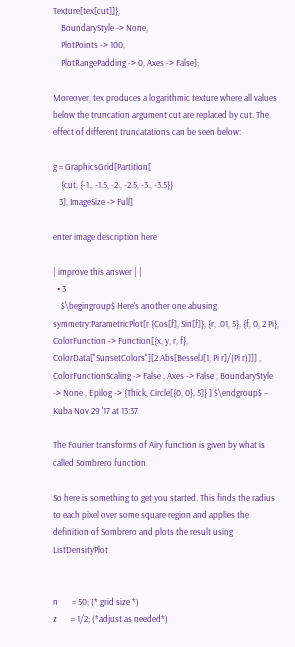Texture[tex[cut]]},
    BoundaryStyle -> None,
    PlotPoints -> 100,
    PlotRangePadding -> 0, Axes -> False];

Moreover, tex produces a logarithmic texture where all values below the truncation argument cut are replaced by cut. The effect of different truncatations can be seen below:

g = GraphicsGrid[Partition[
    {cut, {-1., -1.5, -2., -2.5, -3., -3.5}}
   3], ImageSize -> Full]

enter image description here

| improve this answer | |
  • 3
    $\begingroup$ Here's another one abusing symmetry:ParametricPlot[r {Cos[f], Sin[f]}, {r, .01, 5}, {f, 0, 2 Pi}, ColorFunction -> Function[{x, y, r, f}, ColorData["SunsetColors"][2 Abs[BesselJ[1, Pi r]/(Pi r)]]] , ColorFunctionScaling -> False , Axes -> False , BoundaryStyle -> None , Epilog -> {Thick, Circle[{0, 0}, 5]} ] $\endgroup$ – Kuba Nov 29 '17 at 13:37

The Fourier transforms of Airy function is given by what is called Sombrero function

So here is something to get you started. This finds the radius to each pixel over some square region and applies the definition of Sombrero and plots the result using ListDensityPlot


n       = 50; (* grid size *)
z       = 1/2; (*adjust as needed*)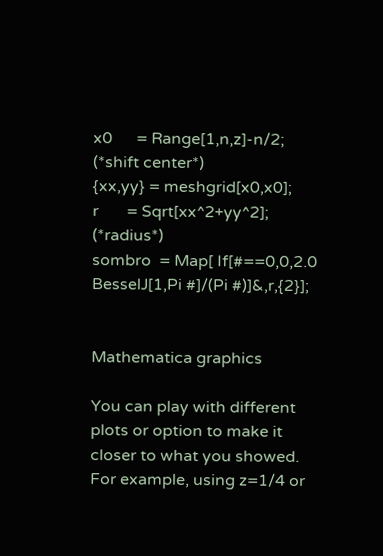x0      = Range[1,n,z]-n/2; (*shift center*)
{xx,yy} = meshgrid[x0,x0];
r       = Sqrt[xx^2+yy^2];  (*radius*)
sombro  = Map[ If[#==0,0,2.0 BesselJ[1,Pi #]/(Pi #)]&,r,{2}];


Mathematica graphics

You can play with different plots or option to make it closer to what you showed. For example, using z=1/4 or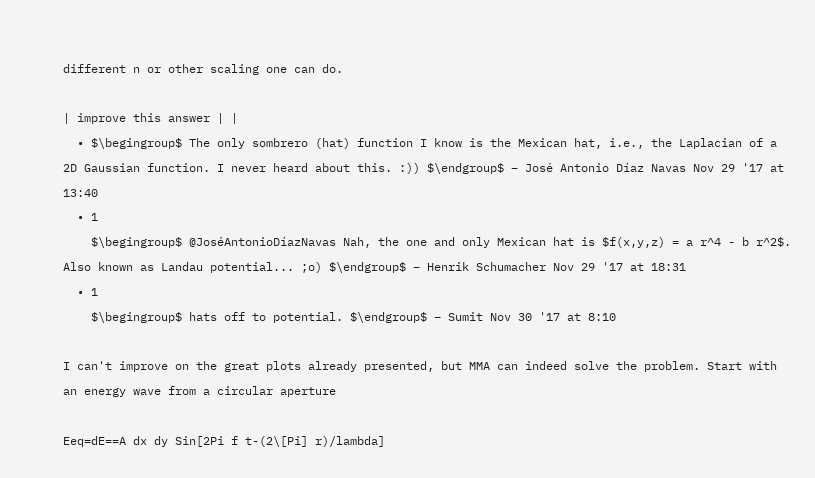different n or other scaling one can do.

| improve this answer | |
  • $\begingroup$ The only sombrero (hat) function I know is the Mexican hat, i.e., the Laplacian of a 2D Gaussian function. I never heard about this. :)) $\endgroup$ – José Antonio Díaz Navas Nov 29 '17 at 13:40
  • 1
    $\begingroup$ @JoséAntonioDíazNavas Nah, the one and only Mexican hat is $f(x,y,z) = a r^4 - b r^2$. Also known as Landau potential... ;o) $\endgroup$ – Henrik Schumacher Nov 29 '17 at 18:31
  • 1
    $\begingroup$ hats off to potential. $\endgroup$ – Sumit Nov 30 '17 at 8:10

I can't improve on the great plots already presented, but MMA can indeed solve the problem. Start with an energy wave from a circular aperture

Eeq=dE==A dx dy Sin[2Pi f t-(2\[Pi] r)/lambda]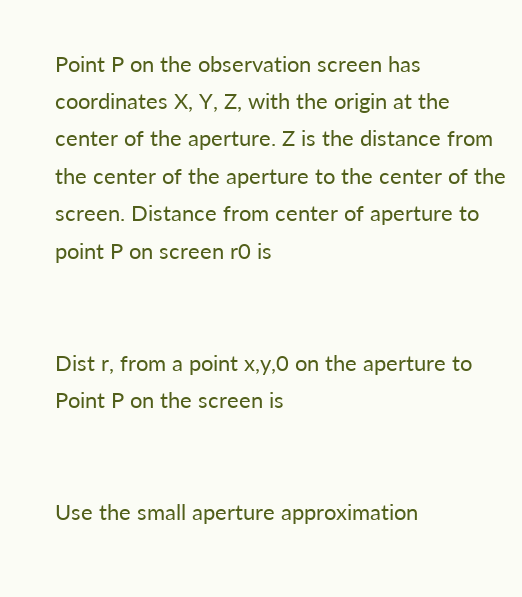Point P on the observation screen has coordinates X, Y, Z, with the origin at the center of the aperture. Z is the distance from the center of the aperture to the center of the screen. Distance from center of aperture to point P on screen r0 is


Dist r, from a point x,y,0 on the aperture to Point P on the screen is


Use the small aperture approximation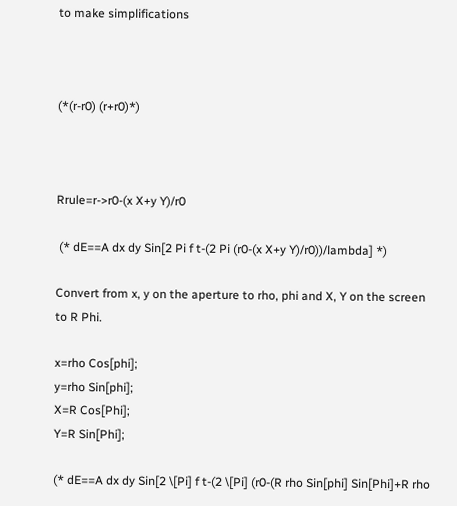to make simplifications



(*(r-r0) (r+r0)*)



Rrule=r->r0-(x X+y Y)/r0

 (* dE==A dx dy Sin[2 Pi f t-(2 Pi (r0-(x X+y Y)/r0))/lambda] *)

Convert from x, y on the aperture to rho, phi and X, Y on the screen to R Phi.

x=rho Cos[phi];
y=rho Sin[phi];
X=R Cos[Phi];
Y=R Sin[Phi];

(* dE==A dx dy Sin[2 \[Pi] f t-(2 \[Pi] (r0-(R rho Sin[phi] Sin[Phi]+R rho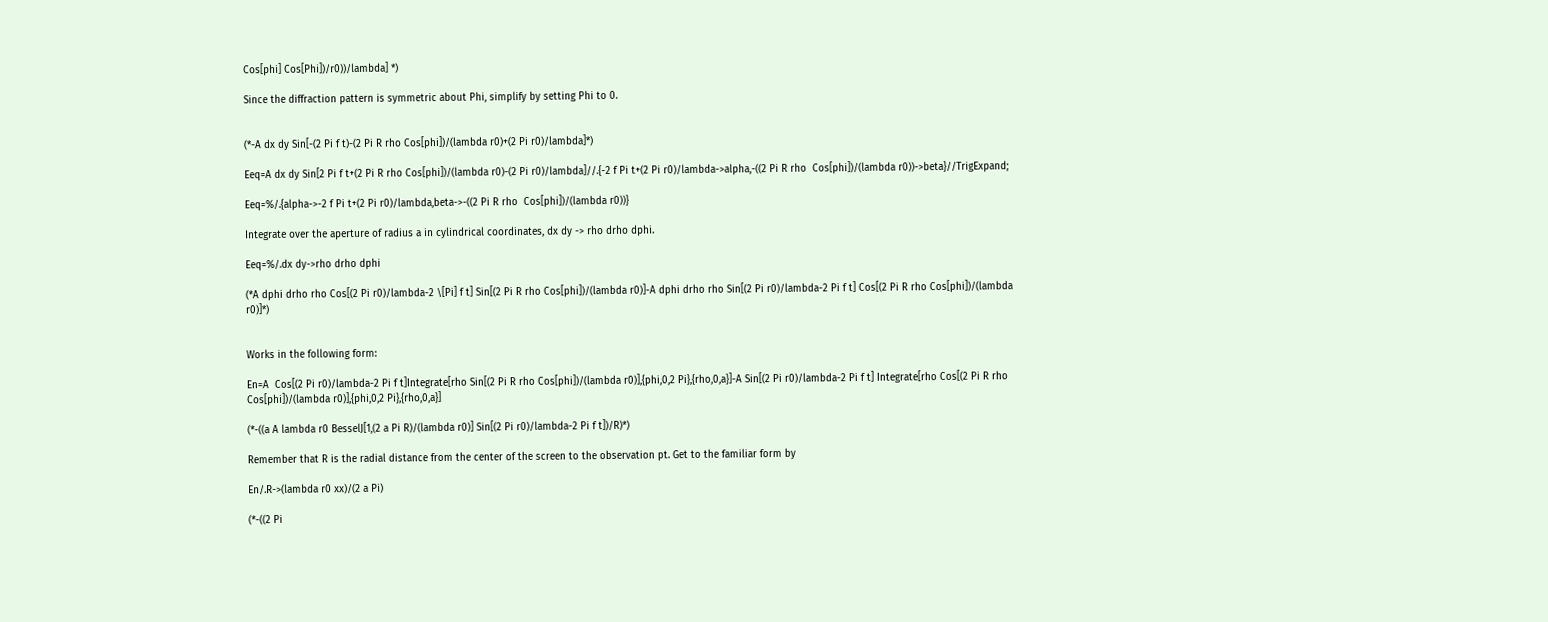Cos[phi] Cos[Phi])/r0))/lambda] *)

Since the diffraction pattern is symmetric about Phi, simplify by setting Phi to 0.


(*-A dx dy Sin[-(2 Pi f t)-(2 Pi R rho Cos[phi])/(lambda r0)+(2 Pi r0)/lambda]*)

Eeq=A dx dy Sin[2 Pi f t+(2 Pi R rho Cos[phi])/(lambda r0)-(2 Pi r0)/lambda]//.{-2 f Pi t+(2 Pi r0)/lambda->alpha,-((2 Pi R rho  Cos[phi])/(lambda r0))->beta}//TrigExpand;

Eeq=%/.{alpha->-2 f Pi t+(2 Pi r0)/lambda,beta->-((2 Pi R rho  Cos[phi])/(lambda r0))}

Integrate over the aperture of radius a in cylindrical coordinates, dx dy -> rho drho dphi.

Eeq=%/.dx dy->rho drho dphi

(*A dphi drho rho Cos[(2 Pi r0)/lambda-2 \[Pi] f t] Sin[(2 Pi R rho Cos[phi])/(lambda r0)]-A dphi drho rho Sin[(2 Pi r0)/lambda-2 Pi f t] Cos[(2 Pi R rho Cos[phi])/(lambda r0)]*)


Works in the following form:

En=A  Cos[(2 Pi r0)/lambda-2 Pi f t]Integrate[rho Sin[(2 Pi R rho Cos[phi])/(lambda r0)],{phi,0,2 Pi},{rho,0,a}]-A Sin[(2 Pi r0)/lambda-2 Pi f t] Integrate[rho Cos[(2 Pi R rho Cos[phi])/(lambda r0)],{phi,0,2 Pi},{rho,0,a}]

(*-((a A lambda r0 BesselJ[1,(2 a Pi R)/(lambda r0)] Sin[(2 Pi r0)/lambda-2 Pi f t])/R)*)

Remember that R is the radial distance from the center of the screen to the observation pt. Get to the familiar form by

En/.R->(lambda r0 xx)/(2 a Pi)

(*-((2 Pi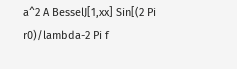a^2 A BesselJ[1,xx] Sin[(2 Pi r0)/lambda-2 Pi f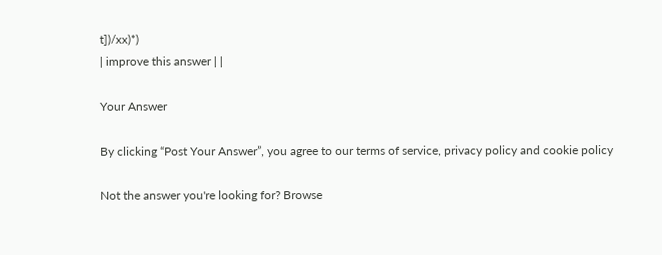t])/xx)*)
| improve this answer | |

Your Answer

By clicking “Post Your Answer”, you agree to our terms of service, privacy policy and cookie policy

Not the answer you're looking for? Browse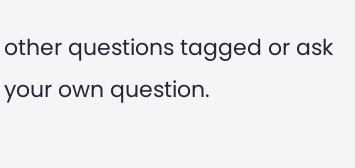other questions tagged or ask your own question.